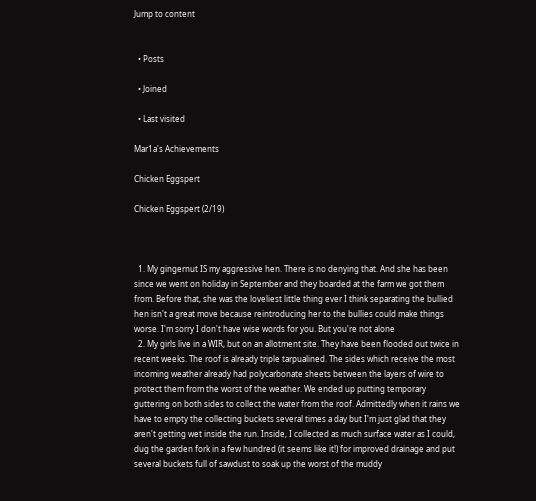Jump to content


  • Posts

  • Joined

  • Last visited

Mar1a's Achievements

Chicken Eggspert

Chicken Eggspert (2/19)



  1. My gingernut IS my aggressive hen. There is no denying that. And she has been since we went on holiday in September and they boarded at the farm we got them from. Before that, she was the loveliest little thing ever I think separating the bullied hen isn't a great move because reintroducing her to the bullies could make things worse. I'm sorry I don't have wise words for you. But you're not alone
  2. My girls live in a WIR, but on an allotment site. They have been flooded out twice in recent weeks. The roof is already triple tarpualined. The sides which receive the most incoming weather already had polycarbonate sheets between the layers of wire to protect them from the worst of the weather. We ended up putting temporary guttering on both sides to collect the water from the roof. Admittedly when it rains we have to empty the collecting buckets several times a day but I'm just glad that they aren't getting wet inside the run. Inside, I collected as much surface water as I could, dug the garden fork in a few hundred (it seems like it!) for improved drainage and put several buckets full of sawdust to soak up the worst of the muddy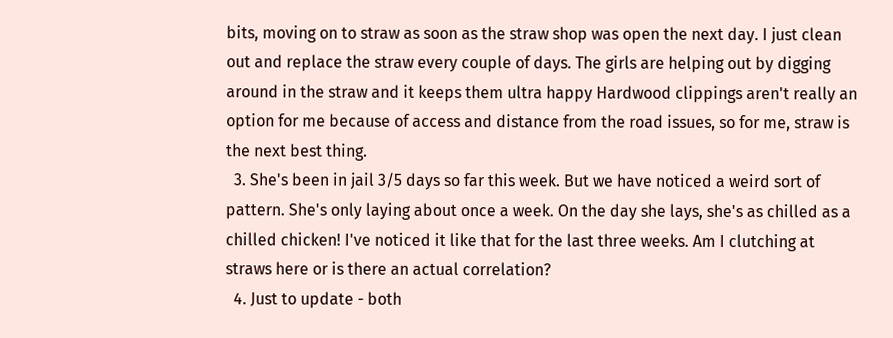bits, moving on to straw as soon as the straw shop was open the next day. I just clean out and replace the straw every couple of days. The girls are helping out by digging around in the straw and it keeps them ultra happy Hardwood clippings aren't really an option for me because of access and distance from the road issues, so for me, straw is the next best thing.
  3. She's been in jail 3/5 days so far this week. But we have noticed a weird sort of pattern. She's only laying about once a week. On the day she lays, she's as chilled as a chilled chicken! I've noticed it like that for the last three weeks. Am I clutching at straws here or is there an actual correlation?
  4. Just to update - both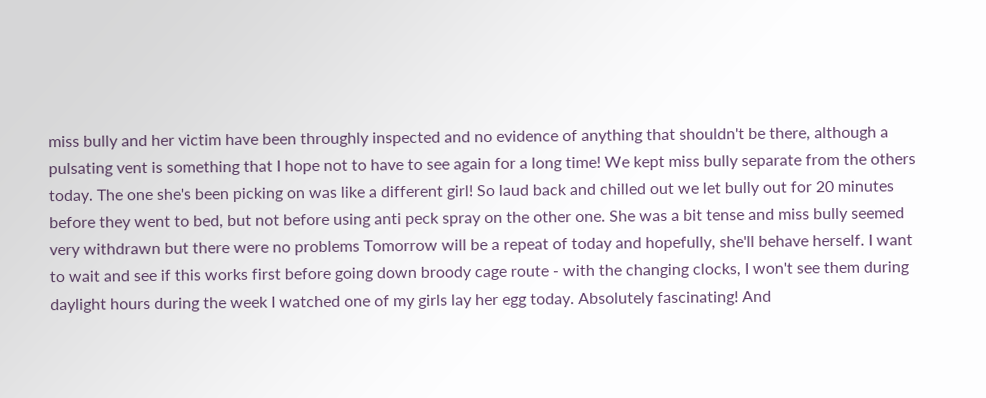miss bully and her victim have been throughly inspected and no evidence of anything that shouldn't be there, although a pulsating vent is something that I hope not to have to see again for a long time! We kept miss bully separate from the others today. The one she's been picking on was like a different girl! So laud back and chilled out we let bully out for 20 minutes before they went to bed, but not before using anti peck spray on the other one. She was a bit tense and miss bully seemed very withdrawn but there were no problems Tomorrow will be a repeat of today and hopefully, she'll behave herself. I want to wait and see if this works first before going down broody cage route - with the changing clocks, I won't see them during daylight hours during the week I watched one of my girls lay her egg today. Absolutely fascinating! And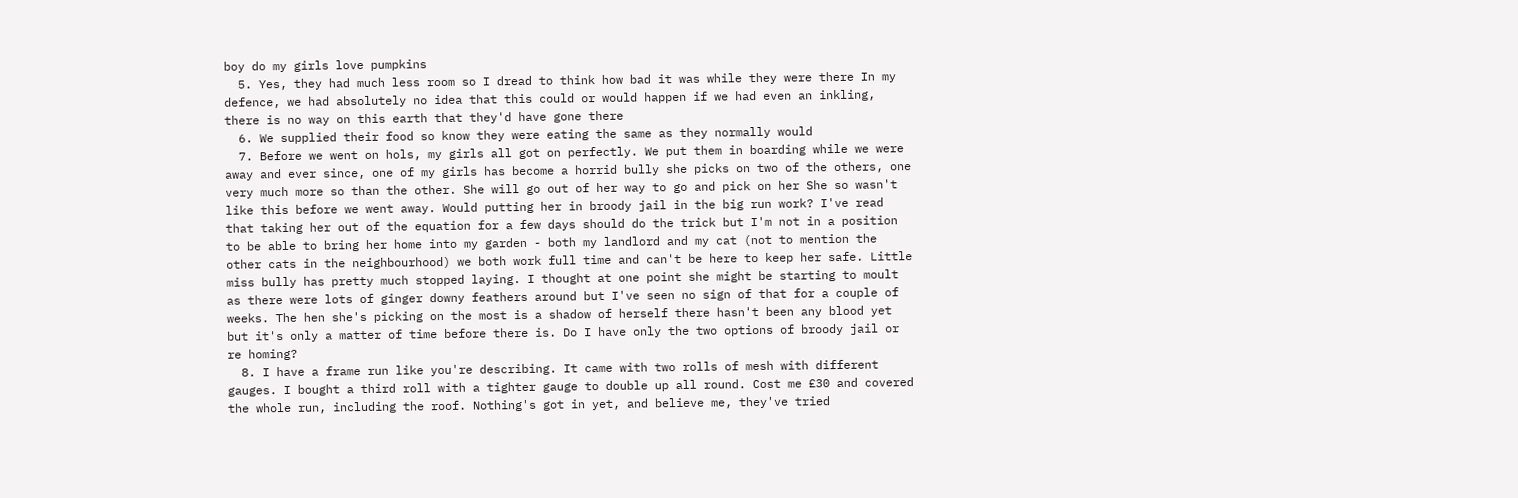boy do my girls love pumpkins
  5. Yes, they had much less room so I dread to think how bad it was while they were there In my defence, we had absolutely no idea that this could or would happen if we had even an inkling, there is no way on this earth that they'd have gone there
  6. We supplied their food so know they were eating the same as they normally would
  7. Before we went on hols, my girls all got on perfectly. We put them in boarding while we were away and ever since, one of my girls has become a horrid bully she picks on two of the others, one very much more so than the other. She will go out of her way to go and pick on her She so wasn't like this before we went away. Would putting her in broody jail in the big run work? I've read that taking her out of the equation for a few days should do the trick but I'm not in a position to be able to bring her home into my garden - both my landlord and my cat (not to mention the other cats in the neighbourhood) we both work full time and can't be here to keep her safe. Little miss bully has pretty much stopped laying. I thought at one point she might be starting to moult as there were lots of ginger downy feathers around but I've seen no sign of that for a couple of weeks. The hen she's picking on the most is a shadow of herself there hasn't been any blood yet but it's only a matter of time before there is. Do I have only the two options of broody jail or re homing?
  8. I have a frame run like you're describing. It came with two rolls of mesh with different gauges. I bought a third roll with a tighter gauge to double up all round. Cost me £30 and covered the whole run, including the roof. Nothing's got in yet, and believe me, they've tried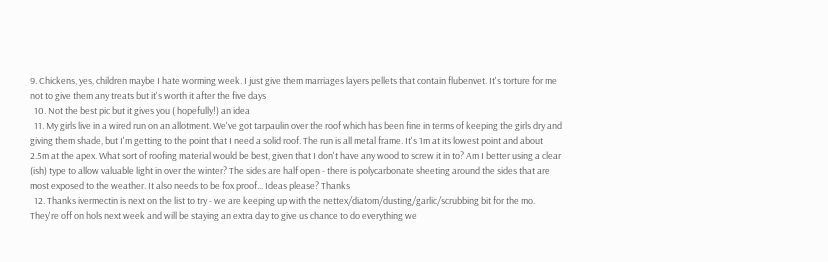9. Chickens, yes, children maybe I hate worming week. I just give them marriages layers pellets that contain flubenvet. It's torture for me not to give them any treats but it's worth it after the five days
  10. Not the best pic but it gives you ( hopefully!) an idea
  11. My girls live in a wired run on an allotment. We've got tarpaulin over the roof which has been fine in terms of keeping the girls dry and giving them shade, but I'm getting to the point that I need a solid roof. The run is all metal frame. It's 1m at its lowest point and about 2.5m at the apex. What sort of roofing material would be best, given that I don't have any wood to screw it in to? Am I better using a clear (ish) type to allow valuable light in over the winter? The sides are half open - there is polycarbonate sheeting around the sides that are most exposed to the weather. It also needs to be fox proof... Ideas please? Thanks
  12. Thanks ivermectin is next on the list to try - we are keeping up with the nettex/diatom/dusting/garlic/scrubbing bit for the mo. They're off on hols next week and will be staying an extra day to give us chance to do everything we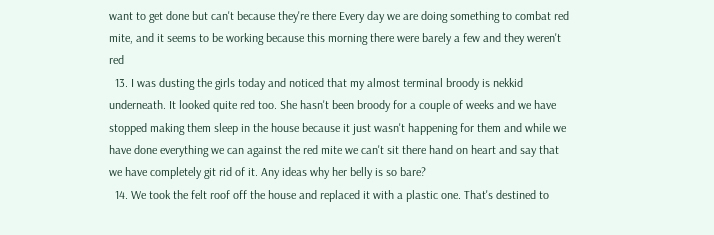want to get done but can't because they're there Every day we are doing something to combat red mite, and it seems to be working because this morning there were barely a few and they weren't red
  13. I was dusting the girls today and noticed that my almost terminal broody is nekkid underneath. It looked quite red too. She hasn't been broody for a couple of weeks and we have stopped making them sleep in the house because it just wasn't happening for them and while we have done everything we can against the red mite we can't sit there hand on heart and say that we have completely git rid of it. Any ideas why her belly is so bare?
  14. We took the felt roof off the house and replaced it with a plastic one. That's destined to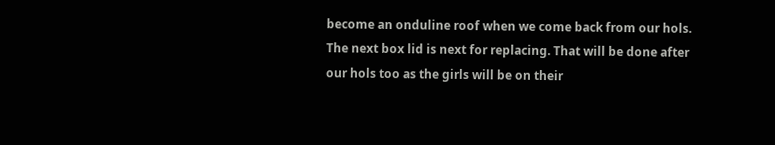become an onduline roof when we come back from our hols. The next box lid is next for replacing. That will be done after our hols too as the girls will be on their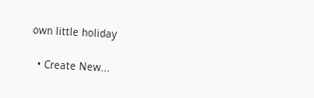own little holiday

  • Create New...